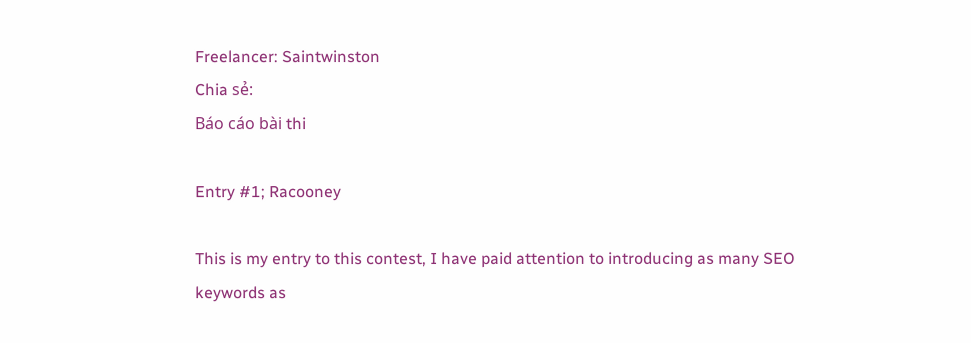Freelancer: Saintwinston
Chia sẻ:
Báo cáo bài thi

Entry #1; Racooney

This is my entry to this contest, I have paid attention to introducing as many SEO keywords as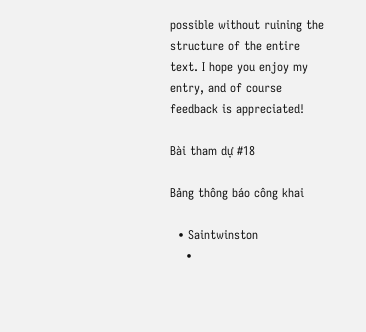possible without ruining the structure of the entire text. I hope you enjoy my entry, and of course feedback is appreciated!

Bài tham dự #18

Bảng thông báo công khai

  • Saintwinston
    •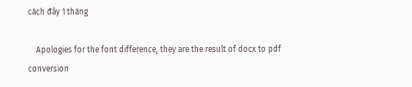cách đây 1 tháng

    Apologies for the font difference, they are the result of docx to pdf conversion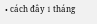• cách đây 1 tháng